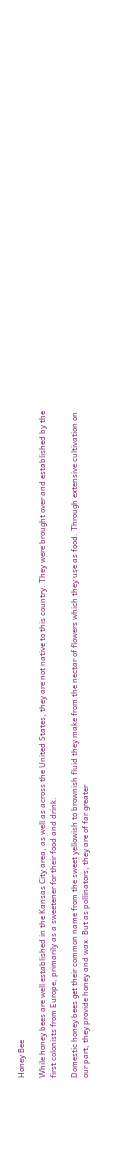Honey Bee

While honey bees are well established in the Kansas City area, as well as across the United States, they are not native to this country. They were brought over and established by the first colonists from Europe, primarily as a sweetener for their food and drink.

Domestic honey bees get their common name from the sweet yellowish to brownish fluid they make from the nectar of flowers which they use as food. Through extensive cultivation on our part, they provide honey and wax. But as pollinators, they are of far greater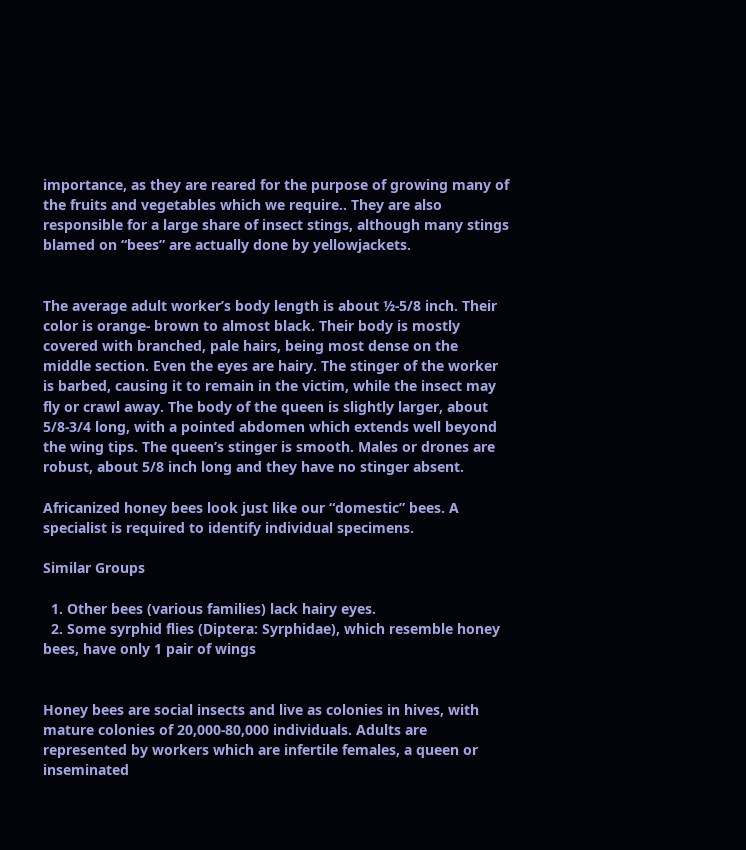importance, as they are reared for the purpose of growing many of the fruits and vegetables which we require.. They are also responsible for a large share of insect stings, although many stings blamed on “bees” are actually done by yellowjackets.


The average adult worker’s body length is about ½-5/8 inch. Their color is orange- brown to almost black. Their body is mostly covered with branched, pale hairs, being most dense on the middle section. Even the eyes are hairy. The stinger of the worker is barbed, causing it to remain in the victim, while the insect may fly or crawl away. The body of the queen is slightly larger, about 5/8-3/4 long, with a pointed abdomen which extends well beyond the wing tips. The queen’s stinger is smooth. Males or drones are robust, about 5/8 inch long and they have no stinger absent.

Africanized honey bees look just like our “domestic” bees. A specialist is required to identify individual specimens.

Similar Groups

  1. Other bees (various families) lack hairy eyes.
  2. Some syrphid flies (Diptera: Syrphidae), which resemble honey bees, have only 1 pair of wings


Honey bees are social insects and live as colonies in hives, with mature colonies of 20,000-80,000 individuals. Adults are represented by workers which are infertile females, a queen or inseminated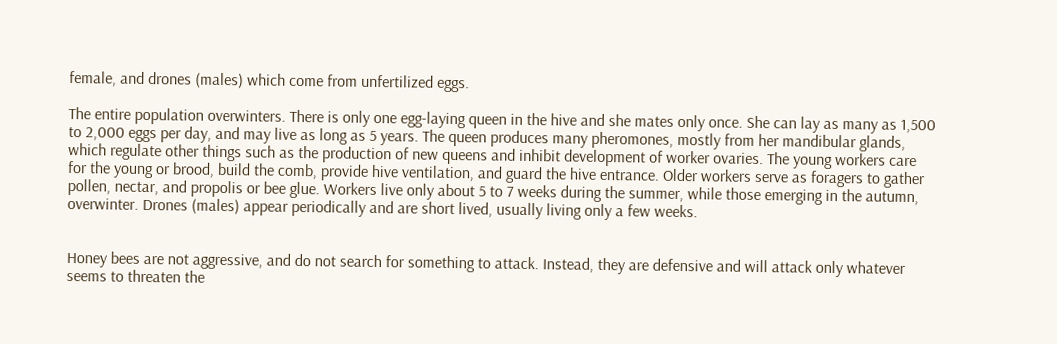female, and drones (males) which come from unfertilized eggs.

The entire population overwinters. There is only one egg-laying queen in the hive and she mates only once. She can lay as many as 1,500 to 2,000 eggs per day, and may live as long as 5 years. The queen produces many pheromones, mostly from her mandibular glands, which regulate other things such as the production of new queens and inhibit development of worker ovaries. The young workers care for the young or brood, build the comb, provide hive ventilation, and guard the hive entrance. Older workers serve as foragers to gather pollen, nectar, and propolis or bee glue. Workers live only about 5 to 7 weeks during the summer, while those emerging in the autumn, overwinter. Drones (males) appear periodically and are short lived, usually living only a few weeks.


Honey bees are not aggressive, and do not search for something to attack. Instead, they are defensive and will attack only whatever seems to threaten the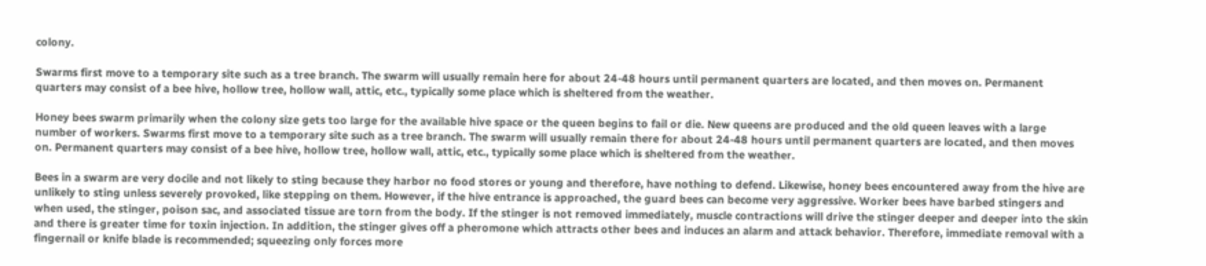colony.

Swarms first move to a temporary site such as a tree branch. The swarm will usually remain here for about 24-48 hours until permanent quarters are located, and then moves on. Permanent quarters may consist of a bee hive, hollow tree, hollow wall, attic, etc., typically some place which is sheltered from the weather.

Honey bees swarm primarily when the colony size gets too large for the available hive space or the queen begins to fail or die. New queens are produced and the old queen leaves with a large number of workers. Swarms first move to a temporary site such as a tree branch. The swarm will usually remain there for about 24-48 hours until permanent quarters are located, and then moves on. Permanent quarters may consist of a bee hive, hollow tree, hollow wall, attic, etc., typically some place which is sheltered from the weather.

Bees in a swarm are very docile and not likely to sting because they harbor no food stores or young and therefore, have nothing to defend. Likewise, honey bees encountered away from the hive are unlikely to sting unless severely provoked, like stepping on them. However, if the hive entrance is approached, the guard bees can become very aggressive. Worker bees have barbed stingers and when used, the stinger, poison sac, and associated tissue are torn from the body. If the stinger is not removed immediately, muscle contractions will drive the stinger deeper and deeper into the skin and there is greater time for toxin injection. In addition, the stinger gives off a pheromone which attracts other bees and induces an alarm and attack behavior. Therefore, immediate removal with a fingernail or knife blade is recommended; squeezing only forces more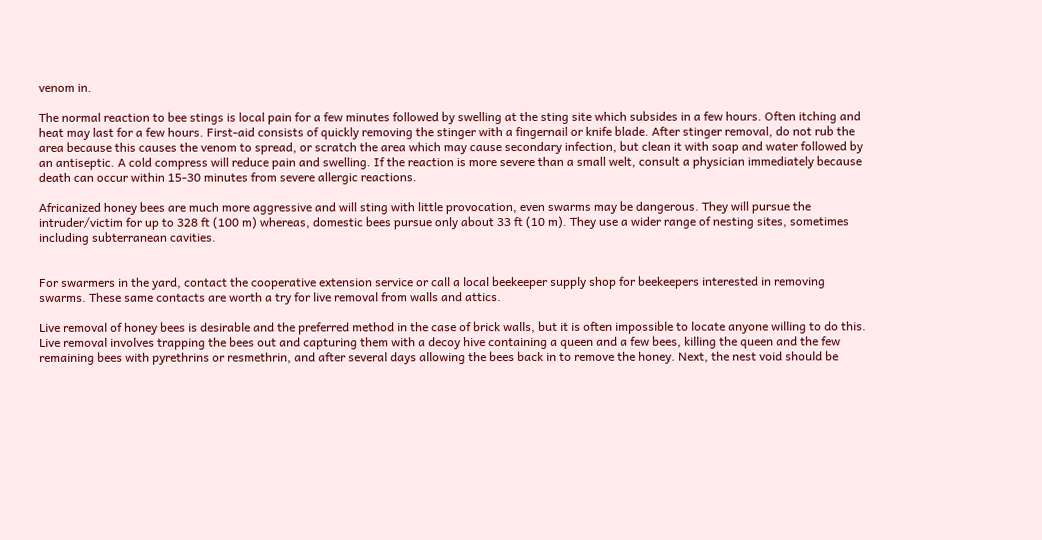venom in.

The normal reaction to bee stings is local pain for a few minutes followed by swelling at the sting site which subsides in a few hours. Often itching and heat may last for a few hours. First-aid consists of quickly removing the stinger with a fingernail or knife blade. After stinger removal, do not rub the area because this causes the venom to spread, or scratch the area which may cause secondary infection, but clean it with soap and water followed by an antiseptic. A cold compress will reduce pain and swelling. If the reaction is more severe than a small welt, consult a physician immediately because death can occur within 15-30 minutes from severe allergic reactions.

Africanized honey bees are much more aggressive and will sting with little provocation, even swarms may be dangerous. They will pursue the intruder/victim for up to 328 ft (100 m) whereas, domestic bees pursue only about 33 ft (10 m). They use a wider range of nesting sites, sometimes including subterranean cavities.


For swarmers in the yard, contact the cooperative extension service or call a local beekeeper supply shop for beekeepers interested in removing swarms. These same contacts are worth a try for live removal from walls and attics.

Live removal of honey bees is desirable and the preferred method in the case of brick walls, but it is often impossible to locate anyone willing to do this. Live removal involves trapping the bees out and capturing them with a decoy hive containing a queen and a few bees, killing the queen and the few remaining bees with pyrethrins or resmethrin, and after several days allowing the bees back in to remove the honey. Next, the nest void should be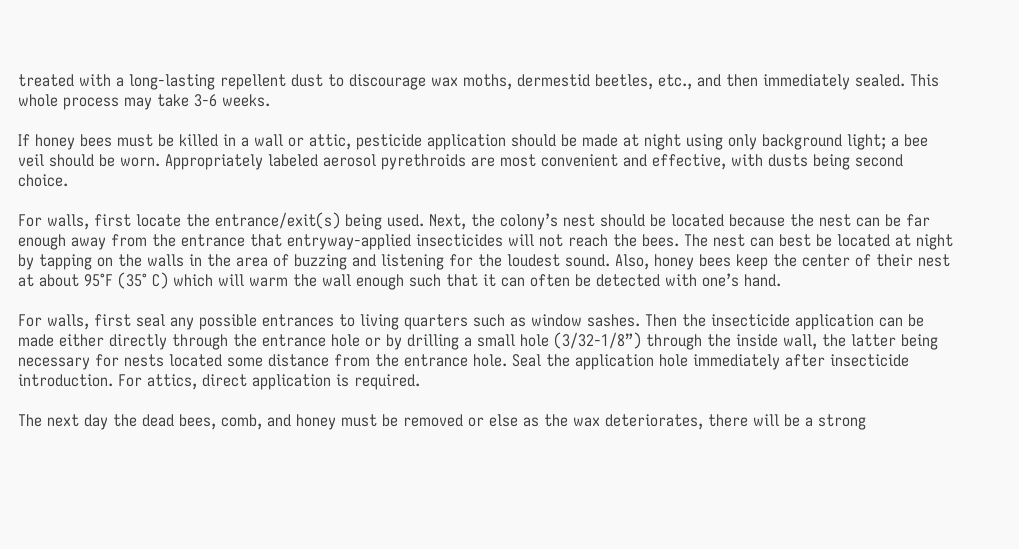treated with a long-lasting repellent dust to discourage wax moths, dermestid beetles, etc., and then immediately sealed. This whole process may take 3-6 weeks.

If honey bees must be killed in a wall or attic, pesticide application should be made at night using only background light; a bee veil should be worn. Appropriately labeled aerosol pyrethroids are most convenient and effective, with dusts being second choice.

For walls, first locate the entrance/exit(s) being used. Next, the colony’s nest should be located because the nest can be far enough away from the entrance that entryway-applied insecticides will not reach the bees. The nest can best be located at night by tapping on the walls in the area of buzzing and listening for the loudest sound. Also, honey bees keep the center of their nest at about 95°F (35° C) which will warm the wall enough such that it can often be detected with one’s hand.

For walls, first seal any possible entrances to living quarters such as window sashes. Then the insecticide application can be made either directly through the entrance hole or by drilling a small hole (3/32-1/8”) through the inside wall, the latter being necessary for nests located some distance from the entrance hole. Seal the application hole immediately after insecticide introduction. For attics, direct application is required.

The next day the dead bees, comb, and honey must be removed or else as the wax deteriorates, there will be a strong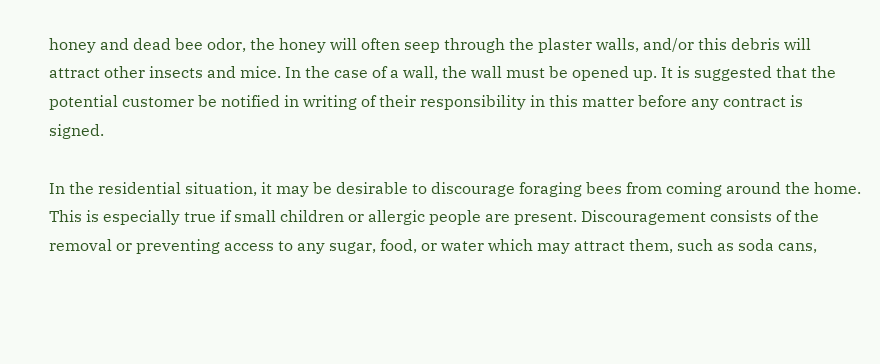honey and dead bee odor, the honey will often seep through the plaster walls, and/or this debris will attract other insects and mice. In the case of a wall, the wall must be opened up. It is suggested that the potential customer be notified in writing of their responsibility in this matter before any contract is signed.

In the residential situation, it may be desirable to discourage foraging bees from coming around the home. This is especially true if small children or allergic people are present. Discouragement consists of the removal or preventing access to any sugar, food, or water which may attract them, such as soda cans,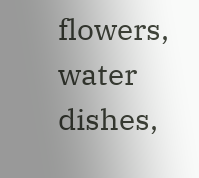flowers, water dishes,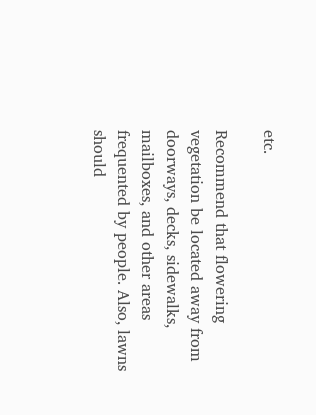etc.

Recommend that flowering vegetation be located away from doorways, decks, sidewalks, mailboxes, and other areas frequented by people. Also, lawns should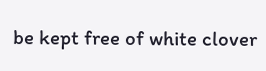be kept free of white clover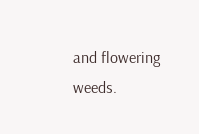and flowering weeds.